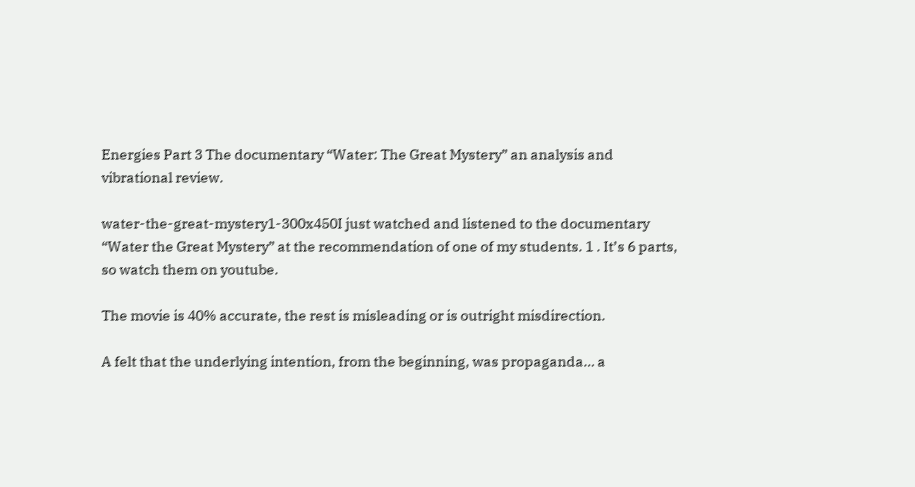Energies Part 3 The documentary “Water: The Great Mystery” an analysis and vibrational review.

water-the-great-mystery1-300x450I just watched and listened to the documentary “Water the Great Mystery” at the recommendation of one of my students. 1 . It’s 6 parts, so watch them on youtube.

The movie is 40% accurate, the rest is misleading or is outright misdirection.

A felt that the underlying intention, from the beginning, was propaganda… a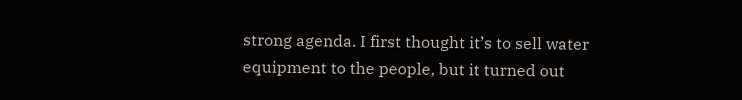strong agenda. I first thought it’s to sell water equipment to the people, but it turned out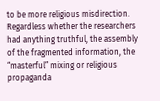to be more religious misdirection. Regardless whether the researchers had anything truthful, the assembly of the fragmented information, the “masterful” mixing or religious propaganda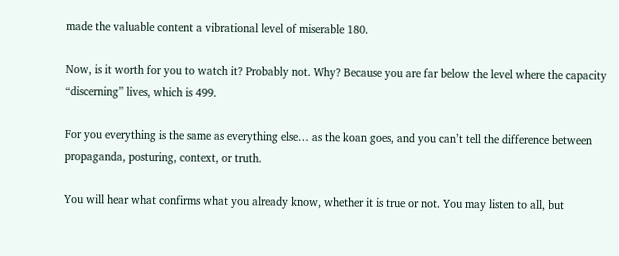made the valuable content a vibrational level of miserable 180.

Now, is it worth for you to watch it? Probably not. Why? Because you are far below the level where the capacity “discerning” lives, which is 499.

For you everything is the same as everything else… as the koan goes, and you can’t tell the difference between propaganda, posturing, context, or truth.

You will hear what confirms what you already know, whether it is true or not. You may listen to all, but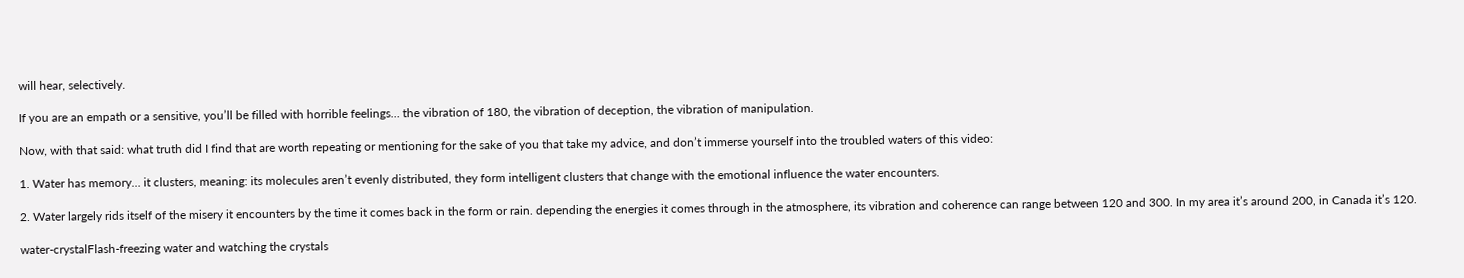will hear, selectively.

If you are an empath or a sensitive, you’ll be filled with horrible feelings… the vibration of 180, the vibration of deception, the vibration of manipulation.

Now, with that said: what truth did I find that are worth repeating or mentioning for the sake of you that take my advice, and don’t immerse yourself into the troubled waters of this video:

1. Water has memory… it clusters, meaning: its molecules aren’t evenly distributed, they form intelligent clusters that change with the emotional influence the water encounters.

2. Water largely rids itself of the misery it encounters by the time it comes back in the form or rain. depending the energies it comes through in the atmosphere, its vibration and coherence can range between 120 and 300. In my area it’s around 200, in Canada it’s 120.

water-crystalFlash-freezing water and watching the crystals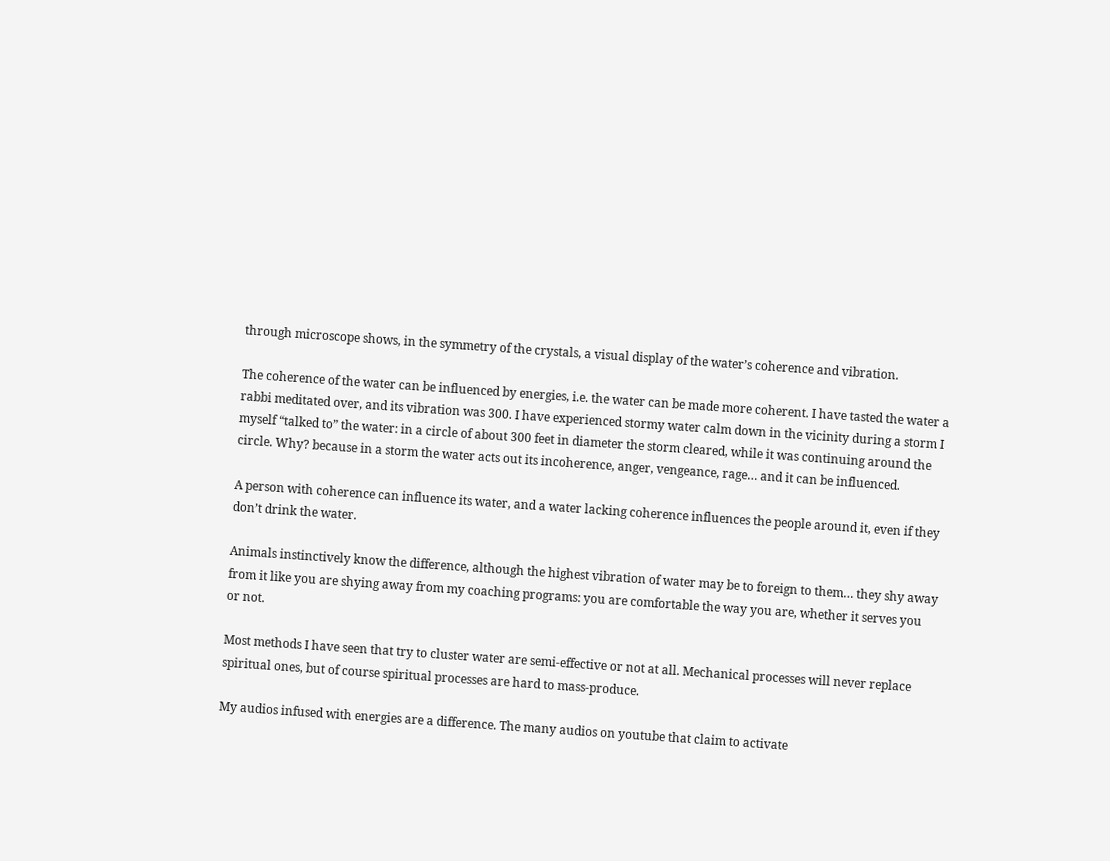through microscope shows, in the symmetry of the crystals, a visual display of the water’s coherence and vibration.

The coherence of the water can be influenced by energies, i.e. the water can be made more coherent. I have tasted the water a rabbi meditated over, and its vibration was 300. I have experienced stormy water calm down in the vicinity during a storm I myself “talked to” the water: in a circle of about 300 feet in diameter the storm cleared, while it was continuing around the circle. Why? because in a storm the water acts out its incoherence, anger, vengeance, rage… and it can be influenced.

A person with coherence can influence its water, and a water lacking coherence influences the people around it, even if they don’t drink the water.

Animals instinctively know the difference, although the highest vibration of water may be to foreign to them… they shy away from it like you are shying away from my coaching programs: you are comfortable the way you are, whether it serves you or not.

Most methods I have seen that try to cluster water are semi-effective or not at all. Mechanical processes will never replace spiritual ones, but of course spiritual processes are hard to mass-produce.

My audios infused with energies are a difference. The many audios on youtube that claim to activate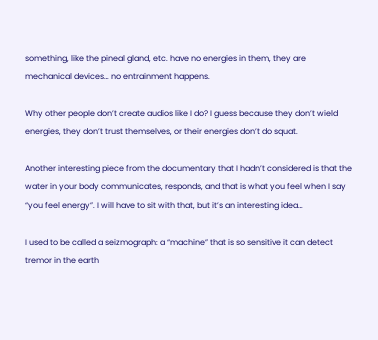something, like the pineal gland, etc. have no energies in them, they are mechanical devices… no entrainment happens.

Why other people don’t create audios like I do? I guess because they don’t wield energies, they don’t trust themselves, or their energies don’t do squat.

Another interesting piece from the documentary that I hadn’t considered is that the water in your body communicates, responds, and that is what you feel when I say “you feel energy”. I will have to sit with that, but it’s an interesting idea…

I used to be called a seizmograph: a “machine” that is so sensitive it can detect tremor in the earth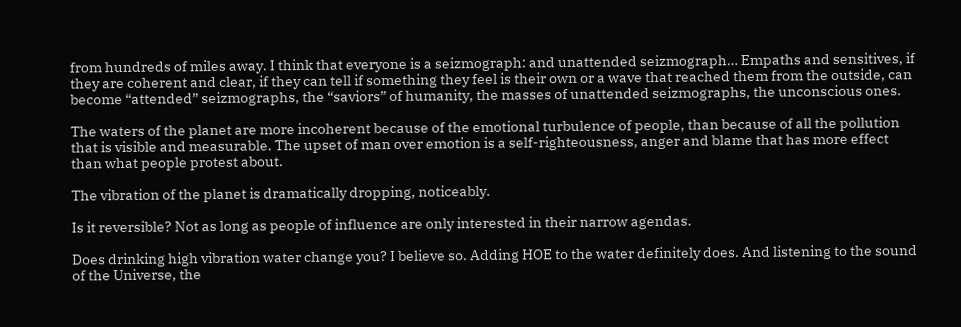from hundreds of miles away. I think that everyone is a seizmograph: and unattended seizmograph… Empaths and sensitives, if they are coherent and clear, if they can tell if something they feel is their own or a wave that reached them from the outside, can become “attended” seizmographs, the “saviors” of humanity, the masses of unattended seizmographs, the unconscious ones.

The waters of the planet are more incoherent because of the emotional turbulence of people, than because of all the pollution that is visible and measurable. The upset of man over emotion is a self-righteousness, anger and blame that has more effect than what people protest about.

The vibration of the planet is dramatically dropping, noticeably.

Is it reversible? Not as long as people of influence are only interested in their narrow agendas.

Does drinking high vibration water change you? I believe so. Adding HOE to the water definitely does. And listening to the sound of the Universe, the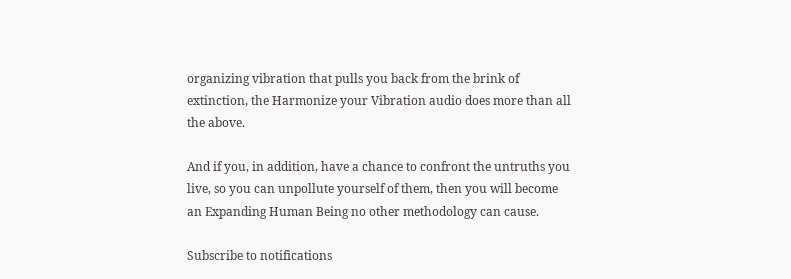organizing vibration that pulls you back from the brink of extinction, the Harmonize your Vibration audio does more than all the above.

And if you, in addition, have a chance to confront the untruths you live, so you can unpollute yourself of them, then you will become an Expanding Human Being no other methodology can cause.

Subscribe to notifications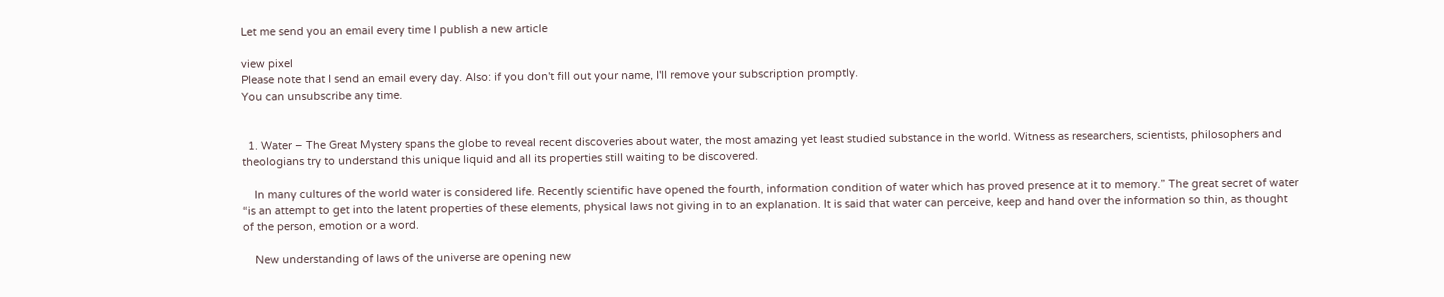Let me send you an email every time I publish a new article

view pixel
Please note that I send an email every day. Also: if you don't fill out your name, I'll remove your subscription promptly.
You can unsubscribe any time.


  1. Water – The Great Mystery spans the globe to reveal recent discoveries about water, the most amazing yet least studied substance in the world. Witness as researchers, scientists, philosophers and theologians try to understand this unique liquid and all its properties still waiting to be discovered.

    In many cultures of the world water is considered life. Recently scientific have opened the fourth, information condition of water which has proved presence at it to memory.” The great secret of water “is an attempt to get into the latent properties of these elements, physical laws not giving in to an explanation. It is said that water can perceive, keep and hand over the information so thin, as thought of the person, emotion or a word.

    New understanding of laws of the universe are opening new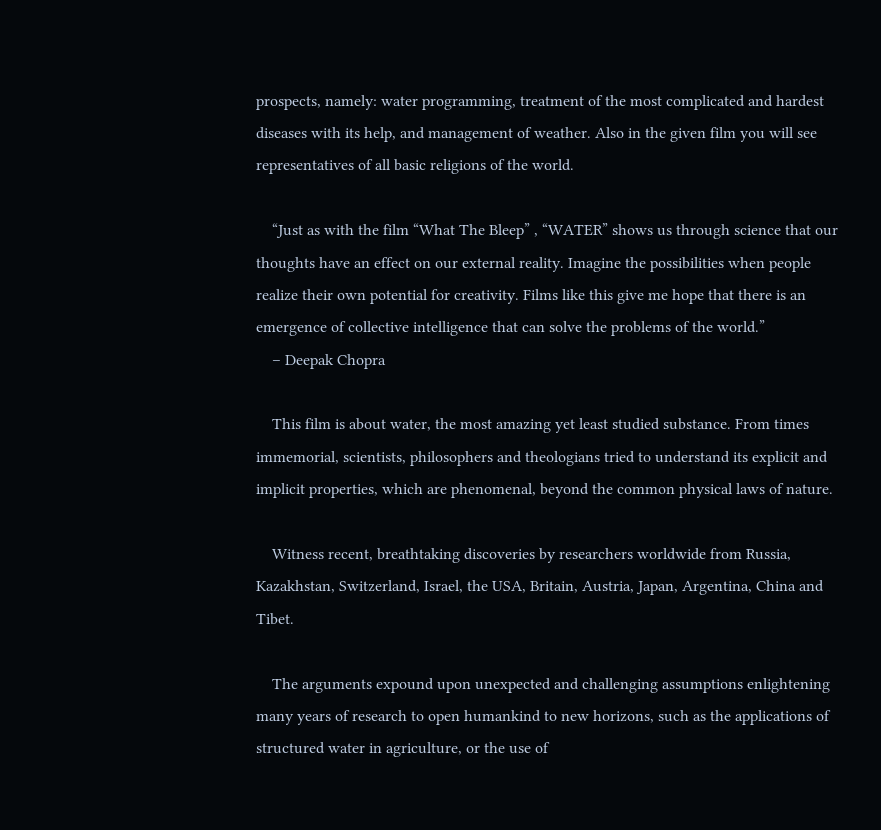prospects, namely: water programming, treatment of the most complicated and hardest diseases with its help, and management of weather. Also in the given film you will see representatives of all basic religions of the world.

    “Just as with the film “What The Bleep” , “WATER” shows us through science that our thoughts have an effect on our external reality. Imagine the possibilities when people realize their own potential for creativity. Films like this give me hope that there is an emergence of collective intelligence that can solve the problems of the world.”
    – Deepak Chopra

    This film is about water, the most amazing yet least studied substance. From times immemorial, scientists, philosophers and theologians tried to understand its explicit and implicit properties, which are phenomenal, beyond the common physical laws of nature.

    Witness recent, breathtaking discoveries by researchers worldwide from Russia, Kazakhstan, Switzerland, Israel, the USA, Britain, Austria, Japan, Argentina, China and Tibet.

    The arguments expound upon unexpected and challenging assumptions enlightening many years of research to open humankind to new horizons, such as the applications of structured water in agriculture, or the use of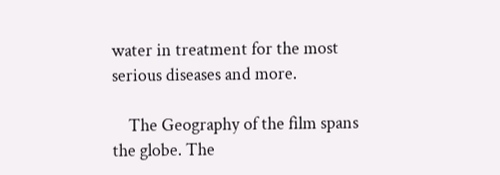water in treatment for the most serious diseases and more.

    The Geography of the film spans the globe. The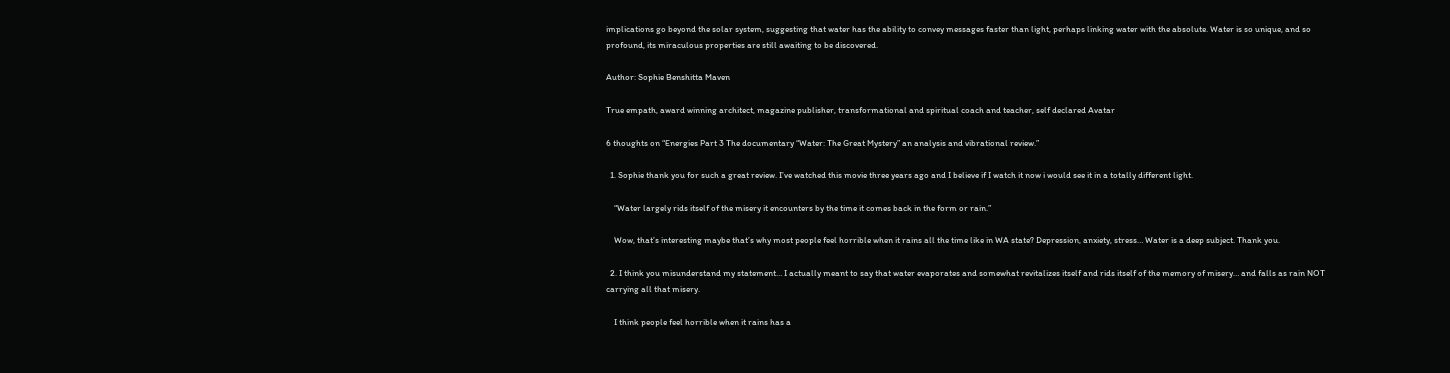implications go beyond the solar system, suggesting that water has the ability to convey messages faster than light, perhaps linking water with the absolute. Water is so unique, and so profound, its miraculous properties are still awaiting to be discovered.

Author: Sophie Benshitta Maven

True empath, award winning architect, magazine publisher, transformational and spiritual coach and teacher, self declared Avatar

6 thoughts on “Energies Part 3 The documentary “Water: The Great Mystery” an analysis and vibrational review.”

  1. Sophie thank you for such a great review. I’ve watched this movie three years ago and I believe if I watch it now i would see it in a totally different light.

    “Water largely rids itself of the misery it encounters by the time it comes back in the form or rain.”

    Wow, that’s interesting maybe that’s why most people feel horrible when it rains all the time like in WA state? Depression, anxiety, stress… Water is a deep subject. Thank you.

  2. I think you misunderstand my statement… I actually meant to say that water evaporates and somewhat revitalizes itself and rids itself of the memory of misery… and falls as rain NOT carrying all that misery.

    I think people feel horrible when it rains has a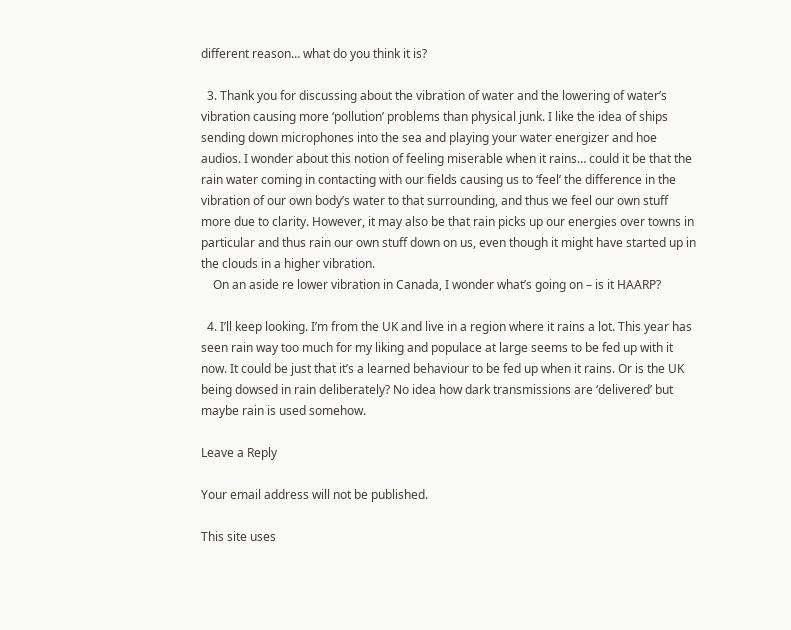different reason… what do you think it is?

  3. Thank you for discussing about the vibration of water and the lowering of water’s vibration causing more ‘pollution’ problems than physical junk. I like the idea of ships sending down microphones into the sea and playing your water energizer and hoe audios. I wonder about this notion of feeling miserable when it rains… could it be that the rain water coming in contacting with our fields causing us to ‘feel’ the difference in the vibration of our own body’s water to that surrounding, and thus we feel our own stuff more due to clarity. However, it may also be that rain picks up our energies over towns in particular and thus rain our own stuff down on us, even though it might have started up in the clouds in a higher vibration.
    On an aside re lower vibration in Canada, I wonder what’s going on – is it HAARP?

  4. I’ll keep looking. I’m from the UK and live in a region where it rains a lot. This year has seen rain way too much for my liking and populace at large seems to be fed up with it now. It could be just that it’s a learned behaviour to be fed up when it rains. Or is the UK being dowsed in rain deliberately? No idea how dark transmissions are ‘delivered’ but maybe rain is used somehow.

Leave a Reply

Your email address will not be published.

This site uses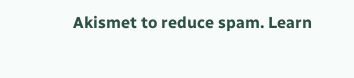Akismet to reduce spam. Learn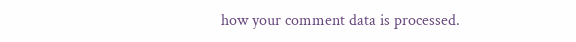how your comment data is processed.